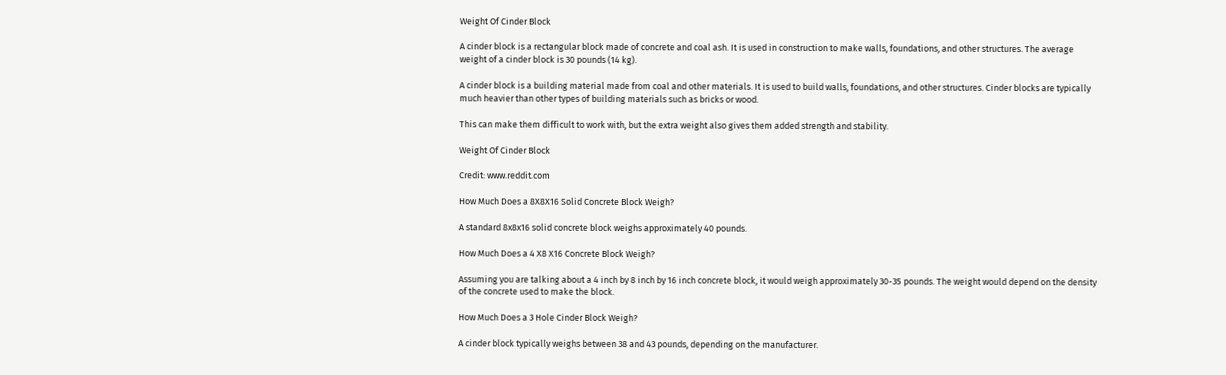Weight Of Cinder Block

A cinder block is a rectangular block made of concrete and coal ash. It is used in construction to make walls, foundations, and other structures. The average weight of a cinder block is 30 pounds (14 kg).

A cinder block is a building material made from coal and other materials. It is used to build walls, foundations, and other structures. Cinder blocks are typically much heavier than other types of building materials such as bricks or wood.

This can make them difficult to work with, but the extra weight also gives them added strength and stability.

Weight Of Cinder Block

Credit: www.reddit.com

How Much Does a 8X8X16 Solid Concrete Block Weigh?

A standard 8x8x16 solid concrete block weighs approximately 40 pounds.

How Much Does a 4 X8 X16 Concrete Block Weigh?

Assuming you are talking about a 4 inch by 8 inch by 16 inch concrete block, it would weigh approximately 30-35 pounds. The weight would depend on the density of the concrete used to make the block.

How Much Does a 3 Hole Cinder Block Weigh?

A cinder block typically weighs between 38 and 43 pounds, depending on the manufacturer.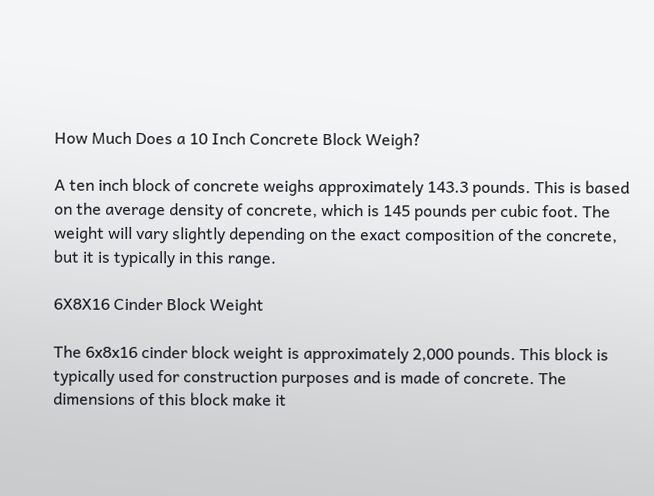How Much Does a 10 Inch Concrete Block Weigh?

A ten inch block of concrete weighs approximately 143.3 pounds. This is based on the average density of concrete, which is 145 pounds per cubic foot. The weight will vary slightly depending on the exact composition of the concrete, but it is typically in this range.

6X8X16 Cinder Block Weight

The 6x8x16 cinder block weight is approximately 2,000 pounds. This block is typically used for construction purposes and is made of concrete. The dimensions of this block make it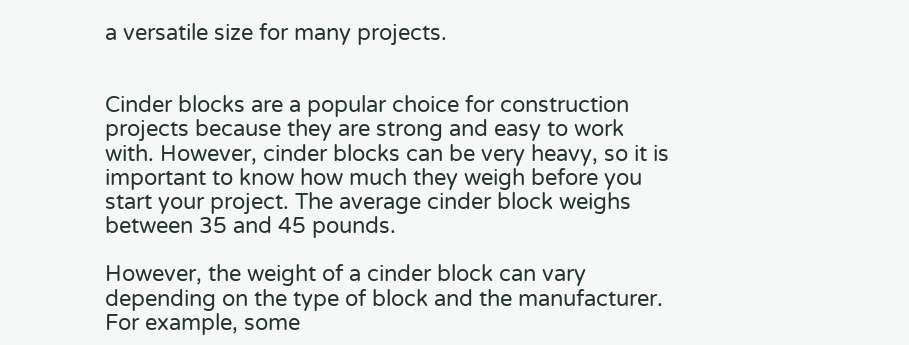a versatile size for many projects.


Cinder blocks are a popular choice for construction projects because they are strong and easy to work with. However, cinder blocks can be very heavy, so it is important to know how much they weigh before you start your project. The average cinder block weighs between 35 and 45 pounds.

However, the weight of a cinder block can vary depending on the type of block and the manufacturer. For example, some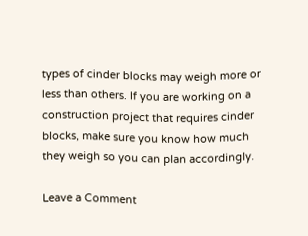types of cinder blocks may weigh more or less than others. If you are working on a construction project that requires cinder blocks, make sure you know how much they weigh so you can plan accordingly.

Leave a Comment